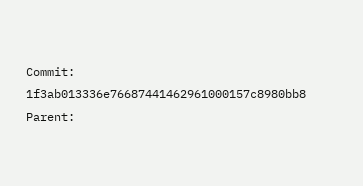Commit:     1f3ab013336e76687441462961000157c8980bb8
Parent: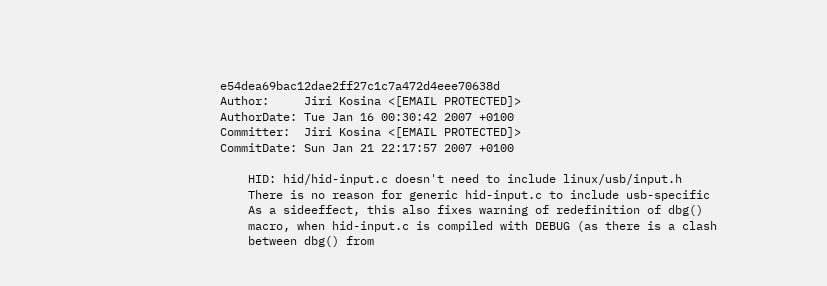e54dea69bac12dae2ff27c1c7a472d4eee70638d
Author:     Jiri Kosina <[EMAIL PROTECTED]>
AuthorDate: Tue Jan 16 00:30:42 2007 +0100
Committer:  Jiri Kosina <[EMAIL PROTECTED]>
CommitDate: Sun Jan 21 22:17:57 2007 +0100

    HID: hid/hid-input.c doesn't need to include linux/usb/input.h
    There is no reason for generic hid-input.c to include usb-specific
    As a sideeffect, this also fixes warning of redefinition of dbg()
    macro, when hid-input.c is compiled with DEBUG (as there is a clash
    between dbg() from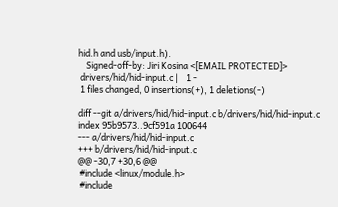hid.h and usb/input.h).
    Signed-off-by: Jiri Kosina <[EMAIL PROTECTED]>
 drivers/hid/hid-input.c |    1 -
 1 files changed, 0 insertions(+), 1 deletions(-)

diff --git a/drivers/hid/hid-input.c b/drivers/hid/hid-input.c
index 95b9573..9cf591a 100644
--- a/drivers/hid/hid-input.c
+++ b/drivers/hid/hid-input.c
@@ -30,7 +30,6 @@
 #include <linux/module.h>
 #include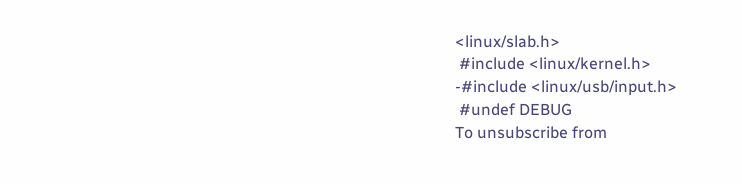<linux/slab.h>
 #include <linux/kernel.h>
-#include <linux/usb/input.h>
 #undef DEBUG
To unsubscribe from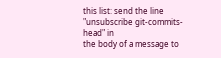this list: send the line "unsubscribe git-commits-head" in
the body of a message to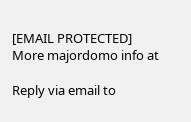[EMAIL PROTECTED]
More majordomo info at

Reply via email to